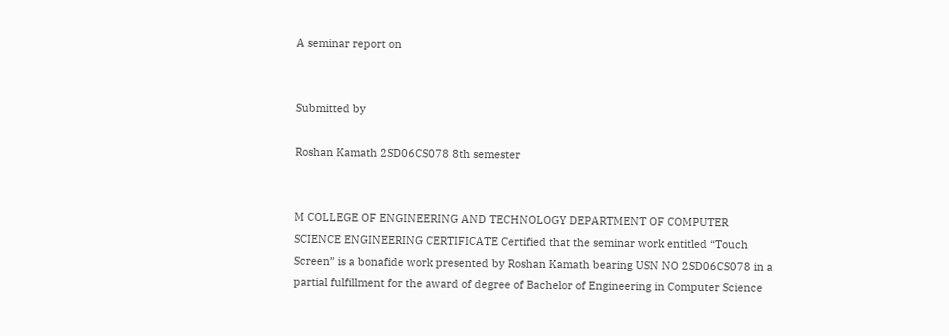A seminar report on


Submitted by

Roshan Kamath 2SD06CS078 8th semester


M COLLEGE OF ENGINEERING AND TECHNOLOGY DEPARTMENT OF COMPUTER SCIENCE ENGINEERING CERTIFICATE Certified that the seminar work entitled “Touch Screen” is a bonafide work presented by Roshan Kamath bearing USN NO 2SD06CS078 in a partial fulfillment for the award of degree of Bachelor of Engineering in Computer Science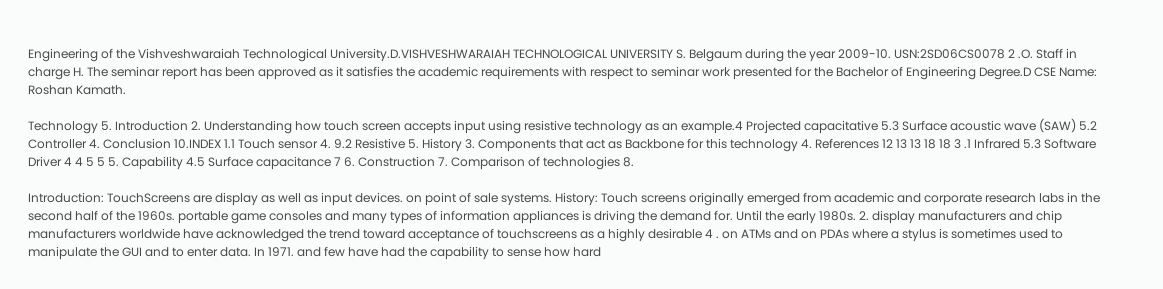Engineering of the Vishveshwaraiah Technological University.D.VISHVESHWARAIAH TECHNOLOGICAL UNIVERSITY S. Belgaum during the year 2009-10. USN:2SD06CS0078 2 .O. Staff in charge H. The seminar report has been approved as it satisfies the academic requirements with respect to seminar work presented for the Bachelor of Engineering Degree.D CSE Name: Roshan Kamath.

Technology 5. Introduction 2. Understanding how touch screen accepts input using resistive technology as an example.4 Projected capacitative 5.3 Surface acoustic wave (SAW) 5.2 Controller 4. Conclusion 10.INDEX 1.1 Touch sensor 4. 9.2 Resistive 5. History 3. Components that act as Backbone for this technology 4. References 12 13 13 18 18 3 .1 Infrared 5.3 Software Driver 4 4 5 5 5. Capability 4.5 Surface capacitance 7 6. Construction 7. Comparison of technologies 8.

Introduction: TouchScreens are display as well as input devices. on point of sale systems. History: Touch screens originally emerged from academic and corporate research labs in the second half of the 1960s. portable game consoles and many types of information appliances is driving the demand for. Until the early 1980s. 2. display manufacturers and chip manufacturers worldwide have acknowledged the trend toward acceptance of touchscreens as a highly desirable 4 . on ATMs and on PDAs where a stylus is sometimes used to manipulate the GUI and to enter data. In 1971. and few have had the capability to sense how hard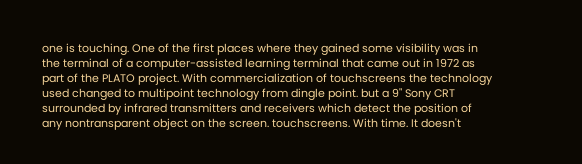one is touching. One of the first places where they gained some visibility was in the terminal of a computer-assisted learning terminal that came out in 1972 as part of the PLATO project. With commercialization of touchscreens the technology used changed to multipoint technology from dingle point. but a 9" Sony CRT surrounded by infrared transmitters and receivers which detect the position of any nontransparent object on the screen. touchscreens. With time. It doesn't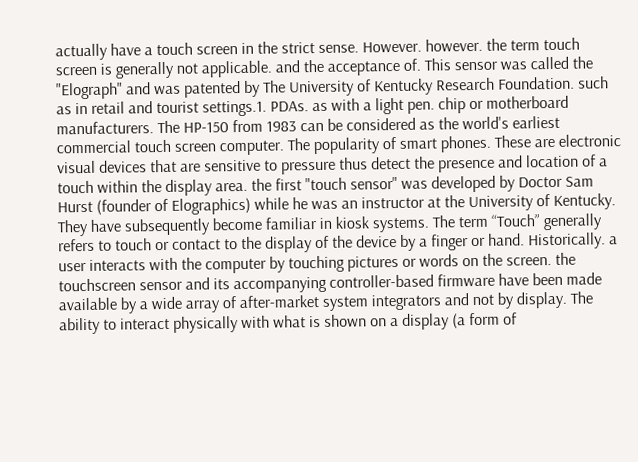actually have a touch screen in the strict sense. However. however. the term touch screen is generally not applicable. and the acceptance of. This sensor was called the "Elograph" and was patented by The University of Kentucky Research Foundation. such as in retail and tourist settings.1. PDAs. as with a light pen. chip or motherboard manufacturers. The HP-150 from 1983 can be considered as the world's earliest commercial touch screen computer. The popularity of smart phones. These are electronic visual devices that are sensitive to pressure thus detect the presence and location of a touch within the display area. the first "touch sensor" was developed by Doctor Sam Hurst (founder of Elographics) while he was an instructor at the University of Kentucky. They have subsequently become familiar in kiosk systems. The term “Touch” generally refers to touch or contact to the display of the device by a finger or hand. Historically. a user interacts with the computer by touching pictures or words on the screen. the touchscreen sensor and its accompanying controller-based firmware have been made available by a wide array of after-market system integrators and not by display. The ability to interact physically with what is shown on a display (a form of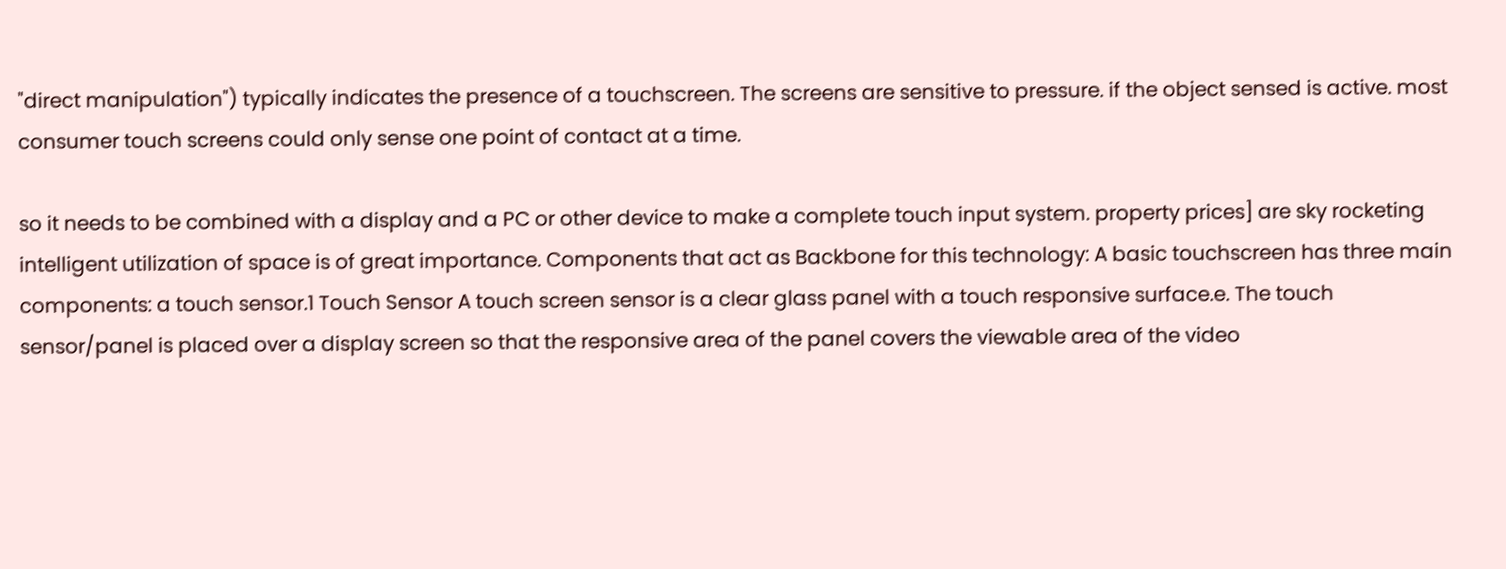"direct manipulation") typically indicates the presence of a touchscreen. The screens are sensitive to pressure. if the object sensed is active. most consumer touch screens could only sense one point of contact at a time.

so it needs to be combined with a display and a PC or other device to make a complete touch input system. property prices] are sky rocketing intelligent utilization of space is of great importance. Components that act as Backbone for this technology: A basic touchscreen has three main components: a touch sensor.1 Touch Sensor A touch screen sensor is a clear glass panel with a touch responsive surface.e. The touch sensor/panel is placed over a display screen so that the responsive area of the panel covers the viewable area of the video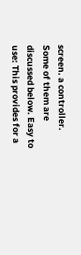screen. a controller. Some of them are discussed below. Easy to use: This provides for a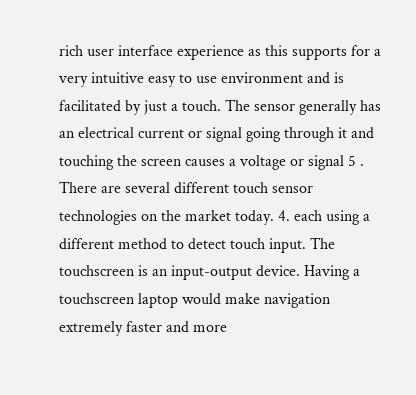rich user interface experience as this supports for a very intuitive easy to use environment and is facilitated by just a touch. The sensor generally has an electrical current or signal going through it and touching the screen causes a voltage or signal 5 . There are several different touch sensor technologies on the market today. 4. each using a different method to detect touch input. The touchscreen is an input-output device. Having a touchscreen laptop would make navigation extremely faster and more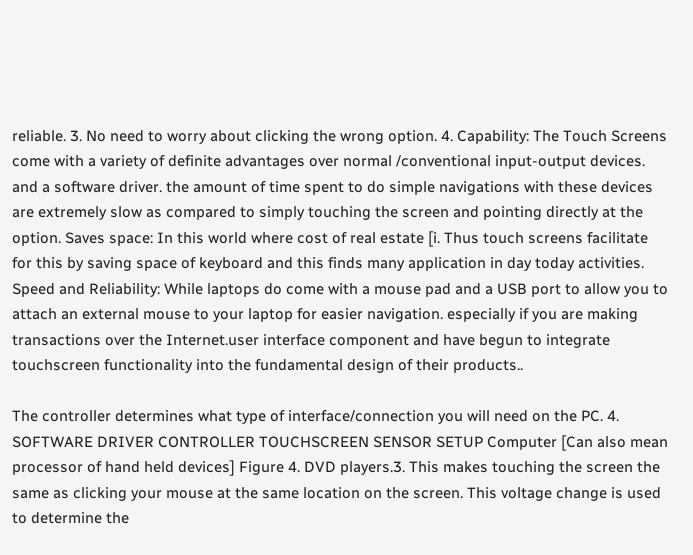reliable. 3. No need to worry about clicking the wrong option. 4. Capability: The Touch Screens come with a variety of definite advantages over normal /conventional input-output devices. and a software driver. the amount of time spent to do simple navigations with these devices are extremely slow as compared to simply touching the screen and pointing directly at the option. Saves space: In this world where cost of real estate [i. Thus touch screens facilitate for this by saving space of keyboard and this finds many application in day today activities. Speed and Reliability: While laptops do come with a mouse pad and a USB port to allow you to attach an external mouse to your laptop for easier navigation. especially if you are making transactions over the Internet.user interface component and have begun to integrate touchscreen functionality into the fundamental design of their products..

The controller determines what type of interface/connection you will need on the PC. 4. SOFTWARE DRIVER CONTROLLER TOUCHSCREEN SENSOR SETUP Computer [Can also mean processor of hand held devices] Figure 4. DVD players.3. This makes touching the screen the same as clicking your mouse at the same location on the screen. This voltage change is used to determine the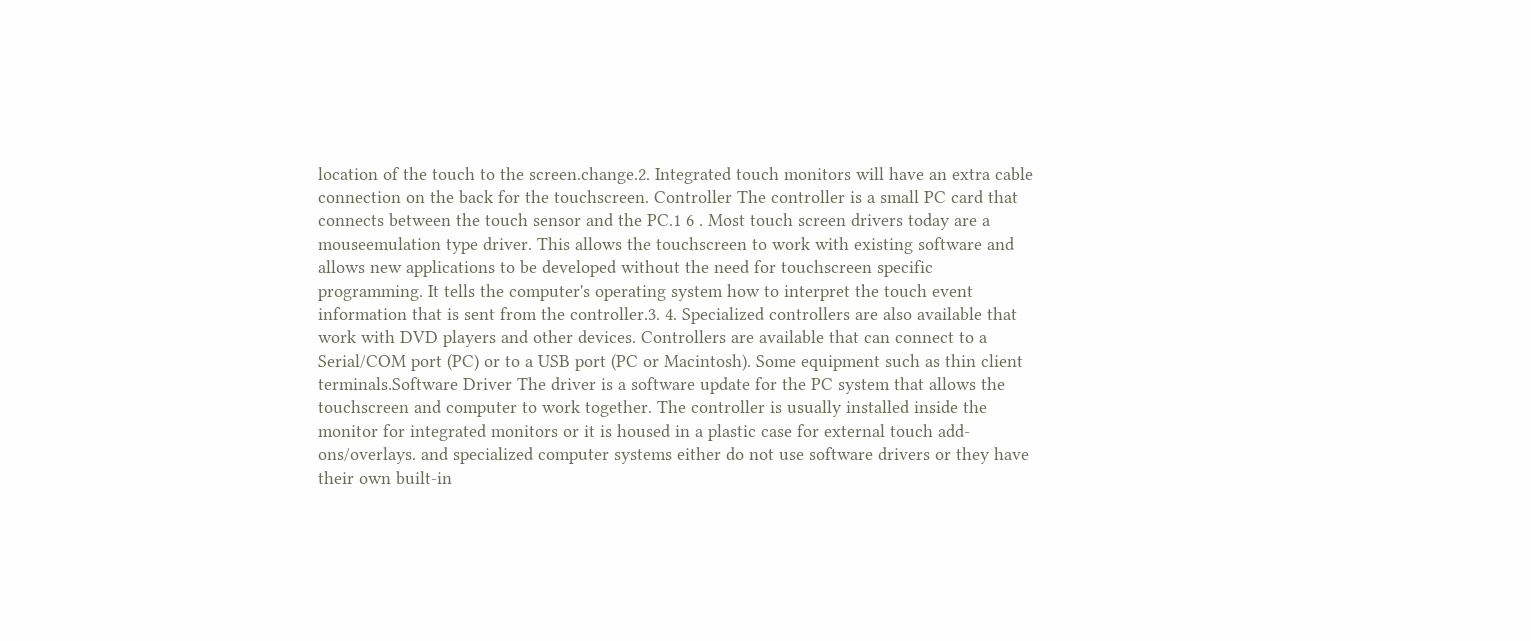location of the touch to the screen.change.2. Integrated touch monitors will have an extra cable connection on the back for the touchscreen. Controller The controller is a small PC card that connects between the touch sensor and the PC.1 6 . Most touch screen drivers today are a mouseemulation type driver. This allows the touchscreen to work with existing software and allows new applications to be developed without the need for touchscreen specific programming. It tells the computer's operating system how to interpret the touch event information that is sent from the controller.3. 4. Specialized controllers are also available that work with DVD players and other devices. Controllers are available that can connect to a Serial/COM port (PC) or to a USB port (PC or Macintosh). Some equipment such as thin client terminals.Software Driver The driver is a software update for the PC system that allows the touchscreen and computer to work together. The controller is usually installed inside the monitor for integrated monitors or it is housed in a plastic case for external touch add-ons/overlays. and specialized computer systems either do not use software drivers or they have their own built-in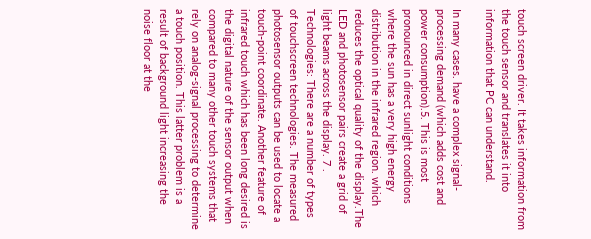touch screen driver. It takes information from the touch sensor and translates it into information that PC can understand.

In many cases. have a complex signal-processing demand (which adds cost and power consumption).5. This is most pronounced in direct sunlight conditions where the sun has a very high energy distribution in the infrared region. which reduces the optical quality of the display.The LED and photosensor pairs create a grid of light beams across the display. 7 . Technologies: There are a number of types of touchscreen technologies. The measured photosensor outputs can be used to locate a touch-point coordinate. Another feature of infrared touch which has been long desired is the digital nature of the sensor output when compared to many other touch systems that rely on analog-signal processing to determine a touch position. This latter problem is a result of background light increasing the noise floor at the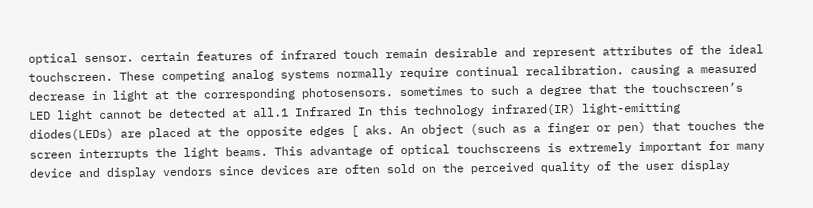optical sensor. certain features of infrared touch remain desirable and represent attributes of the ideal touchscreen. These competing analog systems normally require continual recalibration. causing a measured decrease in light at the corresponding photosensors. sometimes to such a degree that the touchscreen’s LED light cannot be detected at all.1 Infrared In this technology infrared(IR) light-emitting diodes(LEDs) are placed at the opposite edges [ aks. An object (such as a finger or pen) that touches the screen interrupts the light beams. This advantage of optical touchscreens is extremely important for many device and display vendors since devices are often sold on the perceived quality of the user display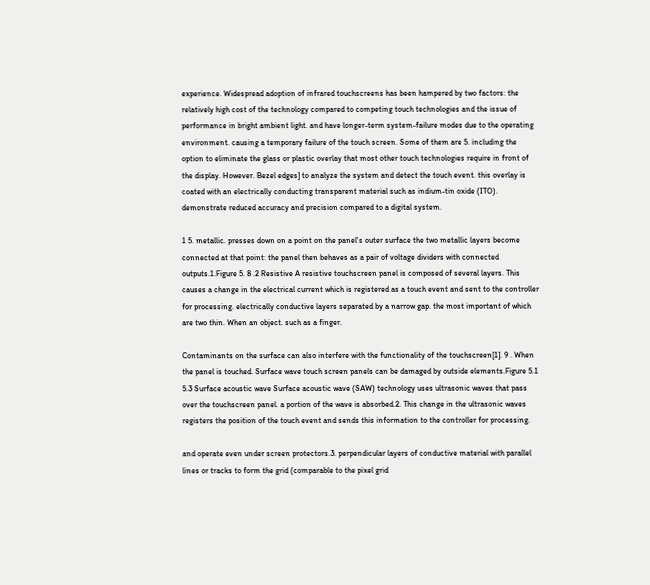experience. Widespread adoption of infrared touchscreens has been hampered by two factors: the relatively high cost of the technology compared to competing touch technologies and the issue of performance in bright ambient light. and have longer-term system-failure modes due to the operating environment. causing a temporary failure of the touch screen. Some of them are 5. including the option to eliminate the glass or plastic overlay that most other touch technologies require in front of the display. However. Bezel edges] to analyze the system and detect the touch event. this overlay is coated with an electrically conducting transparent material such as indium-tin oxide (ITO). demonstrate reduced accuracy and precision compared to a digital system.

1 5. metallic. presses down on a point on the panel's outer surface the two metallic layers become connected at that point: the panel then behaves as a pair of voltage dividers with connected outputs.1.Figure 5. 8 .2 Resistive A resistive touchscreen panel is composed of several layers. This causes a change in the electrical current which is registered as a touch event and sent to the controller for processing. electrically conductive layers separated by a narrow gap. the most important of which are two thin. When an object. such as a finger.

Contaminants on the surface can also interfere with the functionality of the touchscreen[1]. 9 . When the panel is touched. Surface wave touch screen panels can be damaged by outside elements.Figure 5.1 5.3 Surface acoustic wave Surface acoustic wave (SAW) technology uses ultrasonic waves that pass over the touchscreen panel. a portion of the wave is absorbed.2. This change in the ultrasonic waves registers the position of the touch event and sends this information to the controller for processing.

and operate even under screen protectors.3. perpendicular layers of conductive material with parallel lines or tracks to form the grid (comparable to the pixel grid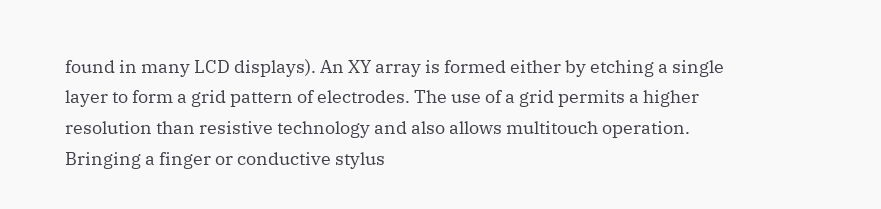found in many LCD displays). An XY array is formed either by etching a single layer to form a grid pattern of electrodes. The use of a grid permits a higher resolution than resistive technology and also allows multitouch operation. Bringing a finger or conductive stylus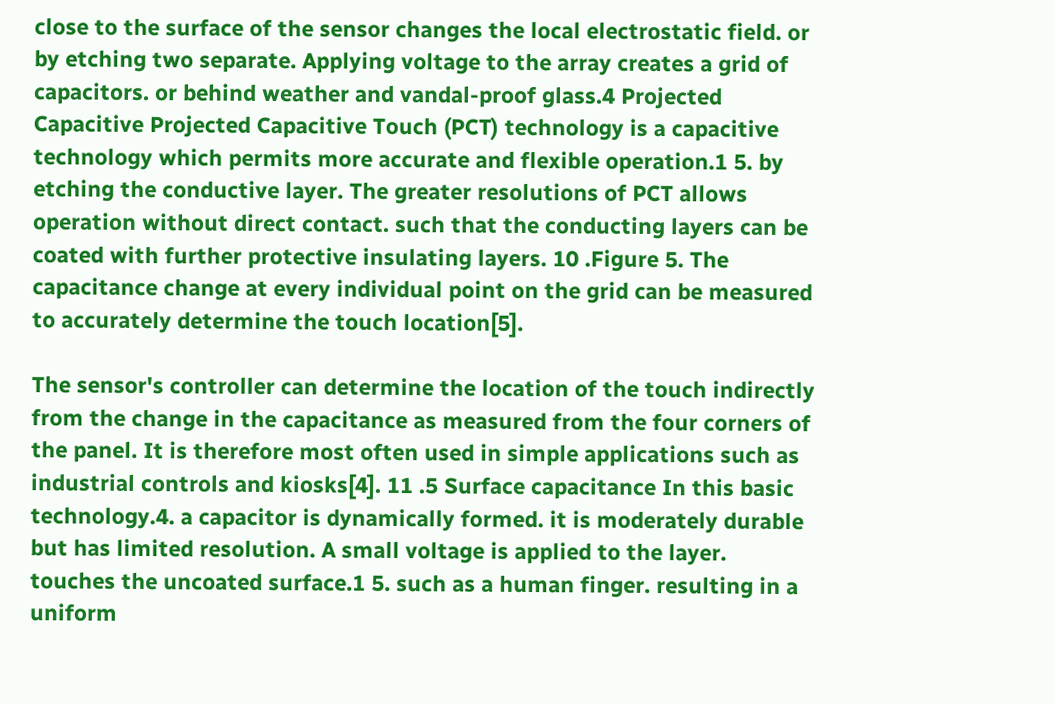close to the surface of the sensor changes the local electrostatic field. or by etching two separate. Applying voltage to the array creates a grid of capacitors. or behind weather and vandal-proof glass.4 Projected Capacitive Projected Capacitive Touch (PCT) technology is a capacitive technology which permits more accurate and flexible operation.1 5. by etching the conductive layer. The greater resolutions of PCT allows operation without direct contact. such that the conducting layers can be coated with further protective insulating layers. 10 .Figure 5. The capacitance change at every individual point on the grid can be measured to accurately determine the touch location[5].

The sensor's controller can determine the location of the touch indirectly from the change in the capacitance as measured from the four corners of the panel. It is therefore most often used in simple applications such as industrial controls and kiosks[4]. 11 .5 Surface capacitance In this basic technology.4. a capacitor is dynamically formed. it is moderately durable but has limited resolution. A small voltage is applied to the layer. touches the uncoated surface.1 5. such as a human finger. resulting in a uniform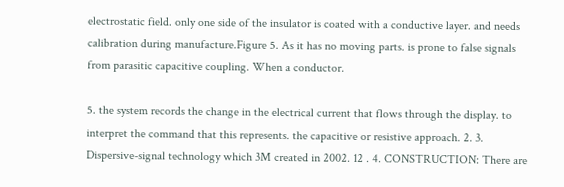electrostatic field. only one side of the insulator is coated with a conductive layer. and needs calibration during manufacture.Figure 5. As it has no moving parts. is prone to false signals from parasitic capacitive coupling. When a conductor.

5. the system records the change in the electrical current that flows through the display. to interpret the command that this represents. the capacitive or resistive approach. 2. 3. Dispersive-signal technology which 3M created in 2002. 12 . 4. CONSTRUCTION: There are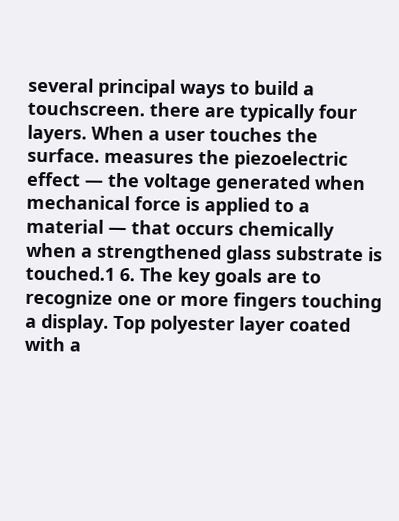several principal ways to build a touchscreen. there are typically four layers. When a user touches the surface. measures the piezoelectric effect — the voltage generated when mechanical force is applied to a material — that occurs chemically when a strengthened glass substrate is touched.1 6. The key goals are to recognize one or more fingers touching a display. Top polyester layer coated with a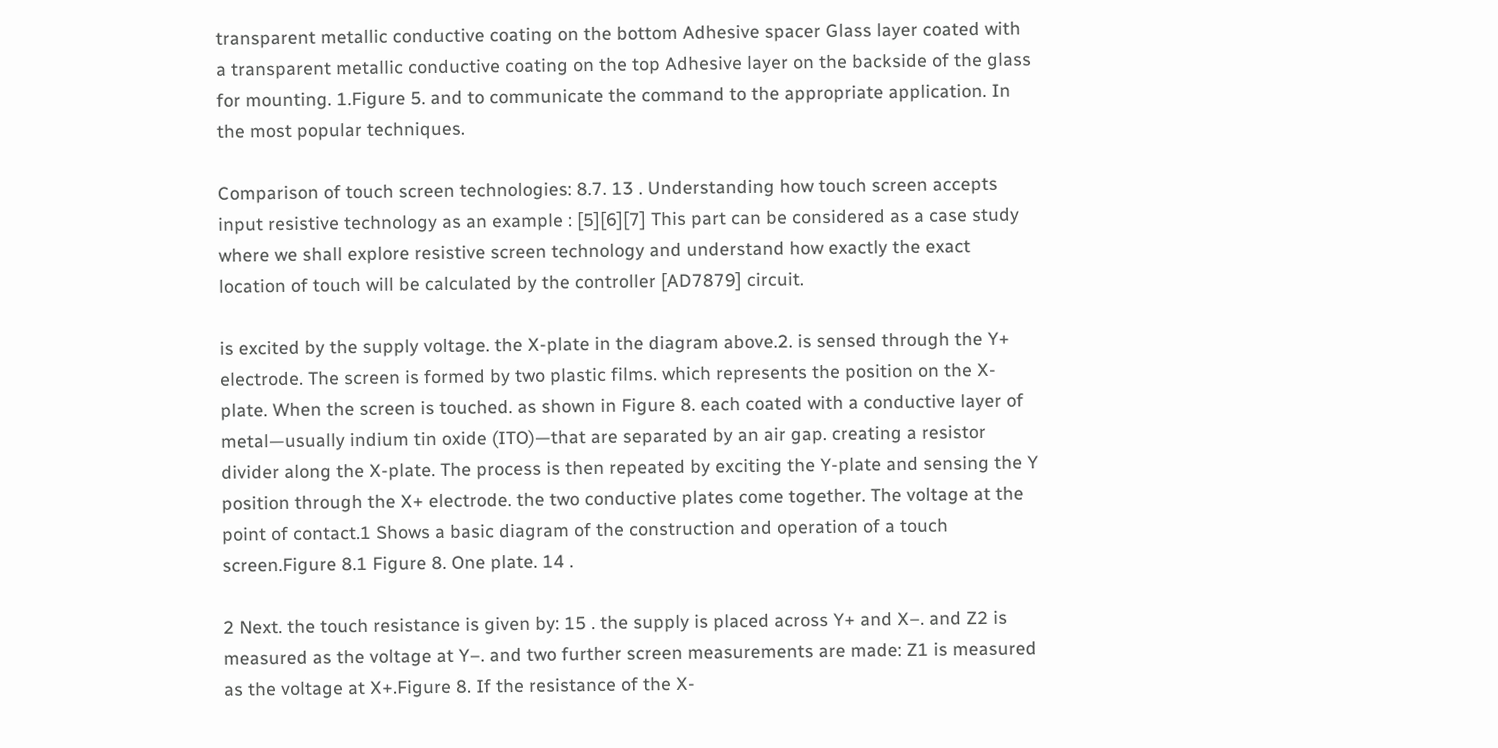transparent metallic conductive coating on the bottom Adhesive spacer Glass layer coated with a transparent metallic conductive coating on the top Adhesive layer on the backside of the glass for mounting. 1.Figure 5. and to communicate the command to the appropriate application. In the most popular techniques.

Comparison of touch screen technologies: 8.7. 13 . Understanding how touch screen accepts input resistive technology as an example : [5][6][7] This part can be considered as a case study where we shall explore resistive screen technology and understand how exactly the exact location of touch will be calculated by the controller [AD7879] circuit.

is excited by the supply voltage. the X-plate in the diagram above.2. is sensed through the Y+ electrode. The screen is formed by two plastic films. which represents the position on the X-plate. When the screen is touched. as shown in Figure 8. each coated with a conductive layer of metal—usually indium tin oxide (ITO)—that are separated by an air gap. creating a resistor divider along the X-plate. The process is then repeated by exciting the Y-plate and sensing the Y position through the X+ electrode. the two conductive plates come together. The voltage at the point of contact.1 Shows a basic diagram of the construction and operation of a touch screen.Figure 8.1 Figure 8. One plate. 14 .

2 Next. the touch resistance is given by: 15 . the supply is placed across Y+ and X–. and Z2 is measured as the voltage at Y–. and two further screen measurements are made: Z1 is measured as the voltage at X+.Figure 8. If the resistance of the X-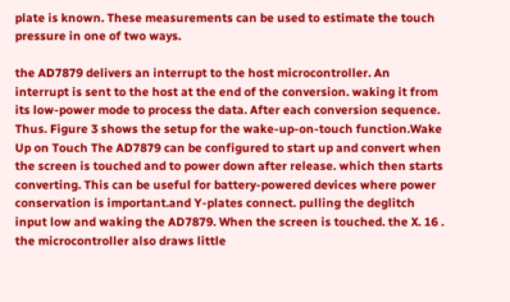plate is known. These measurements can be used to estimate the touch pressure in one of two ways.

the AD7879 delivers an interrupt to the host microcontroller. An interrupt is sent to the host at the end of the conversion. waking it from its low-power mode to process the data. After each conversion sequence. Thus. Figure 3 shows the setup for the wake-up-on-touch function.Wake Up on Touch The AD7879 can be configured to start up and convert when the screen is touched and to power down after release. which then starts converting. This can be useful for battery-powered devices where power conservation is important.and Y-plates connect. pulling the deglitch input low and waking the AD7879. When the screen is touched. the X. 16 . the microcontroller also draws little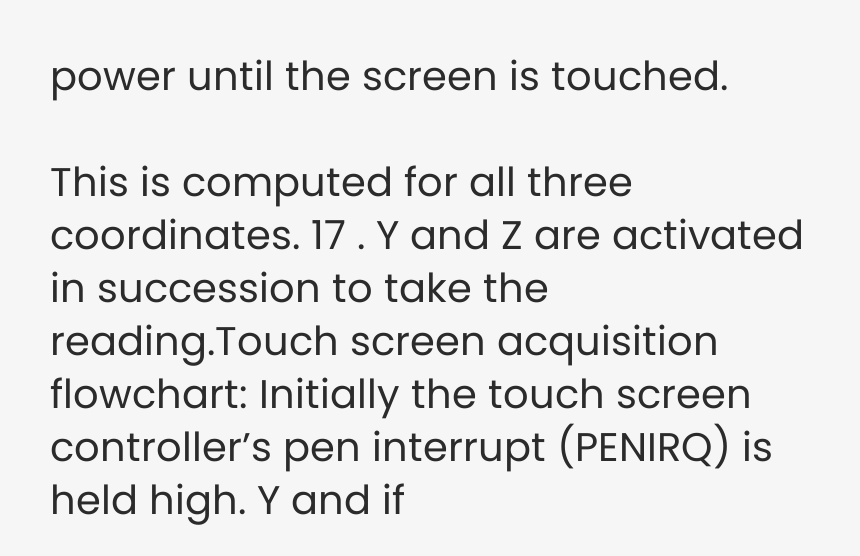power until the screen is touched.

This is computed for all three coordinates. 17 . Y and Z are activated in succession to take the reading.Touch screen acquisition flowchart: Initially the touch screen controller’s pen interrupt (PENIRQ) is held high. Y and if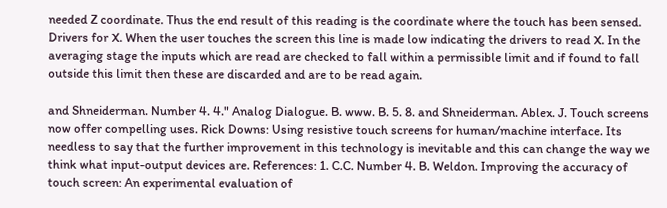needed Z coordinate. Thus the end result of this reading is the coordinate where the touch has been sensed. Drivers for X. When the user touches the screen this line is made low indicating the drivers to read X. In the averaging stage the inputs which are read are checked to fall within a permissible limit and if found to fall outside this limit then these are discarded and are to be read again.

and Shneiderman. Number 4. 4." Analog Dialogue. B. www. B. 5. 8. and Shneiderman. Ablex. J. Touch screens now offer compelling uses. Rick Downs: Using resistive touch screens for human/machine interface. Its needless to say that the further improvement in this technology is inevitable and this can change the way we think what input-output devices are. References: 1. C.C. Number 4. B. Weldon. Improving the accuracy of touch screen: An experimental evaluation of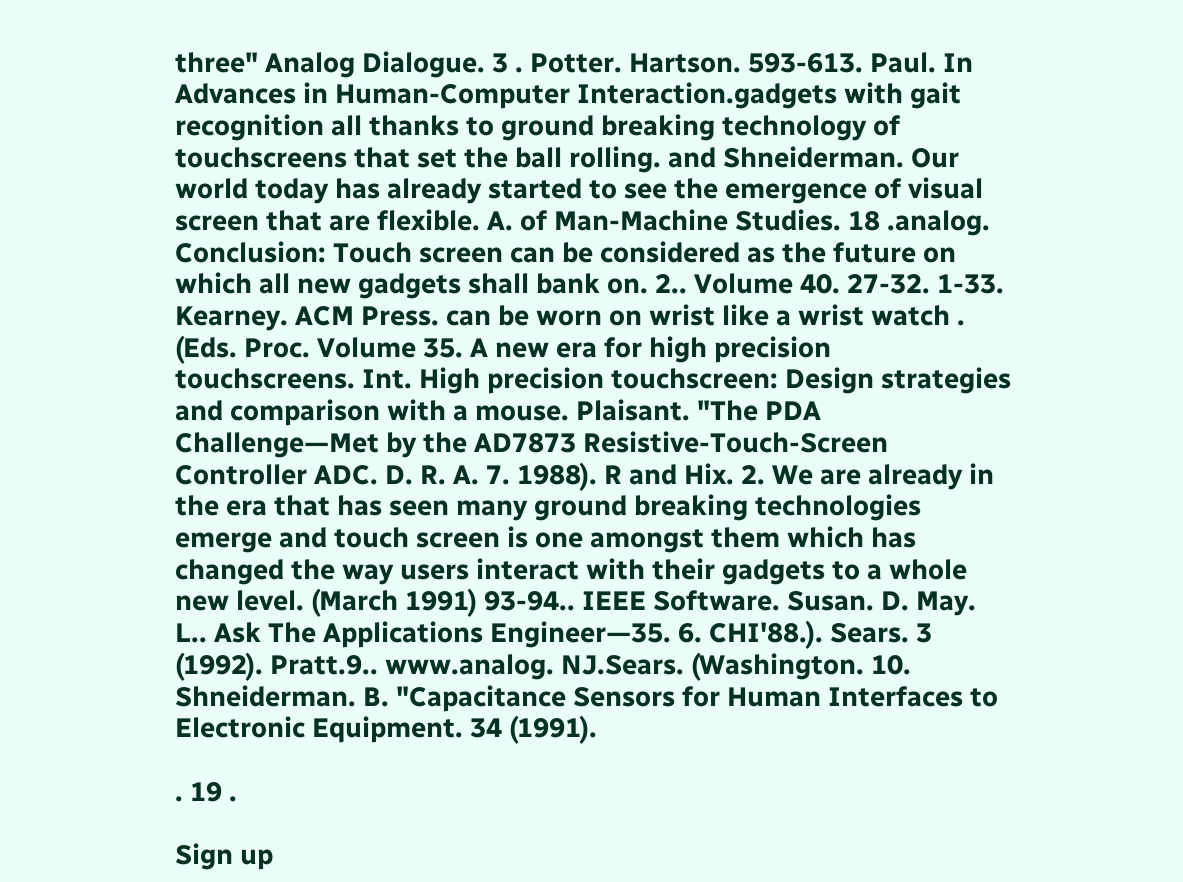three" Analog Dialogue. 3 . Potter. Hartson. 593-613. Paul. In Advances in Human-Computer Interaction.gadgets with gait recognition all thanks to ground breaking technology of touchscreens that set the ball rolling. and Shneiderman. Our world today has already started to see the emergence of visual screen that are flexible. A. of Man-Machine Studies. 18 .analog. Conclusion: Touch screen can be considered as the future on which all new gadgets shall bank on. 2.. Volume 40. 27-32. 1-33. Kearney. ACM Press. can be worn on wrist like a wrist watch . (Eds. Proc. Volume 35. A new era for high precision touchscreens. Int. High precision touchscreen: Design strategies and comparison with a mouse. Plaisant. "The PDA Challenge—Met by the AD7873 Resistive-Touch-Screen Controller ADC. D. R. A. 7. 1988). R and Hix. 2. We are already in the era that has seen many ground breaking technologies emerge and touch screen is one amongst them which has changed the way users interact with their gadgets to a whole new level. (March 1991) 93-94.. IEEE Software. Susan. D. May. L.. Ask The Applications Engineer—35. 6. CHI'88.). Sears. 3 (1992). Pratt.9.. www.analog. NJ.Sears. (Washington. 10. Shneiderman. B. "Capacitance Sensors for Human Interfaces to Electronic Equipment. 34 (1991).

. 19 .

Sign up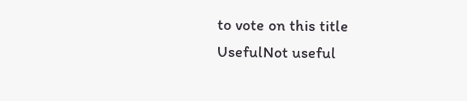to vote on this title
UsefulNot useful